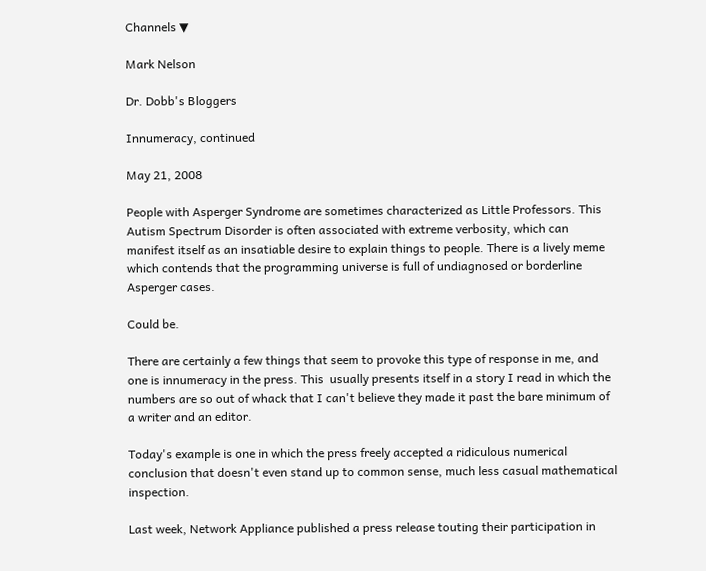Channels ▼

Mark Nelson

Dr. Dobb's Bloggers

Innumeracy, continued

May 21, 2008

People with Asperger Syndrome are sometimes characterized as Little Professors. This Autism Spectrum Disorder is often associated with extreme verbosity, which can manifest itself as an insatiable desire to explain things to people. There is a lively meme which contends that the programming universe is full of undiagnosed or borderline Asperger cases.

Could be.

There are certainly a few things that seem to provoke this type of response in me, and one is innumeracy in the press. This  usually presents itself in a story I read in which the numbers are so out of whack that I can't believe they made it past the bare minimum of a writer and an editor.

Today's example is one in which the press freely accepted a ridiculous numerical conclusion that doesn't even stand up to common sense, much less casual mathematical inspection.

Last week, Network Appliance published a press release touting their participation in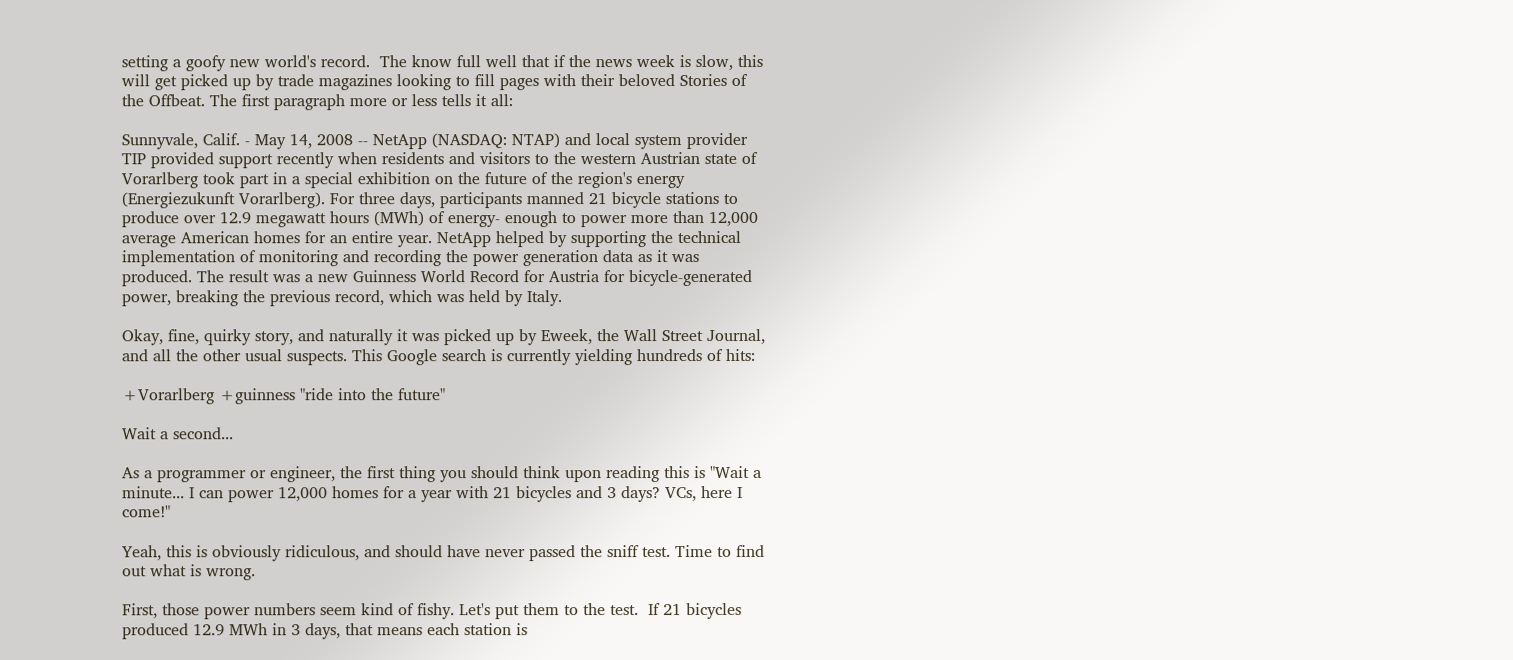setting a goofy new world's record.  The know full well that if the news week is slow, this will get picked up by trade magazines looking to fill pages with their beloved Stories of the Offbeat. The first paragraph more or less tells it all:

Sunnyvale, Calif. - May 14, 2008 -- NetApp (NASDAQ: NTAP) and local system provider TIP provided support recently when residents and visitors to the western Austrian state of Vorarlberg took part in a special exhibition on the future of the region's energy (Energiezukunft Vorarlberg). For three days, participants manned 21 bicycle stations to produce over 12.9 megawatt hours (MWh) of energy- enough to power more than 12,000 average American homes for an entire year. NetApp helped by supporting the technical implementation of monitoring and recording the power generation data as it was produced. The result was a new Guinness World Record for Austria for bicycle-generated power, breaking the previous record, which was held by Italy.

Okay, fine, quirky story, and naturally it was picked up by Eweek, the Wall Street Journal, and all the other usual suspects. This Google search is currently yielding hundreds of hits:

+Vorarlberg +guinness "ride into the future"

Wait a second...

As a programmer or engineer, the first thing you should think upon reading this is "Wait a minute... I can power 12,000 homes for a year with 21 bicycles and 3 days? VCs, here I come!"

Yeah, this is obviously ridiculous, and should have never passed the sniff test. Time to find out what is wrong.

First, those power numbers seem kind of fishy. Let's put them to the test.  If 21 bicycles produced 12.9 MWh in 3 days, that means each station is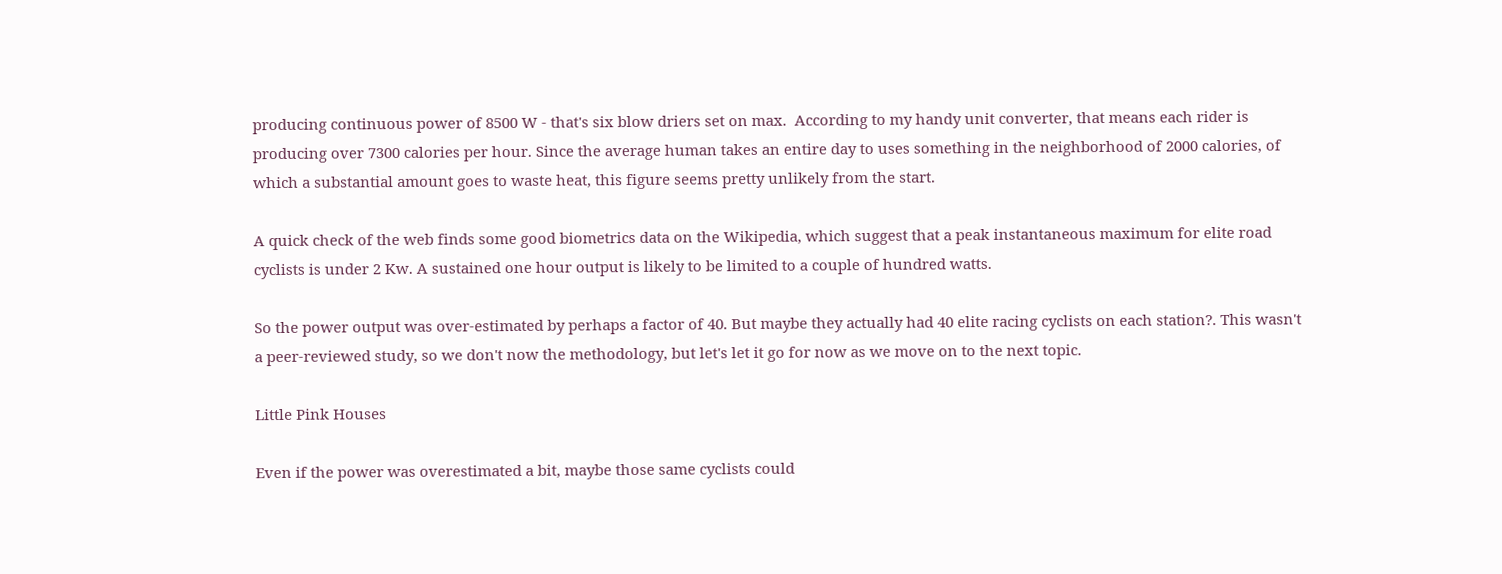producing continuous power of 8500 W - that's six blow driers set on max.  According to my handy unit converter, that means each rider is producing over 7300 calories per hour. Since the average human takes an entire day to uses something in the neighborhood of 2000 calories, of which a substantial amount goes to waste heat, this figure seems pretty unlikely from the start.

A quick check of the web finds some good biometrics data on the Wikipedia, which suggest that a peak instantaneous maximum for elite road cyclists is under 2 Kw. A sustained one hour output is likely to be limited to a couple of hundred watts.

So the power output was over-estimated by perhaps a factor of 40. But maybe they actually had 40 elite racing cyclists on each station?. This wasn't a peer-reviewed study, so we don't now the methodology, but let's let it go for now as we move on to the next topic.

Little Pink Houses

Even if the power was overestimated a bit, maybe those same cyclists could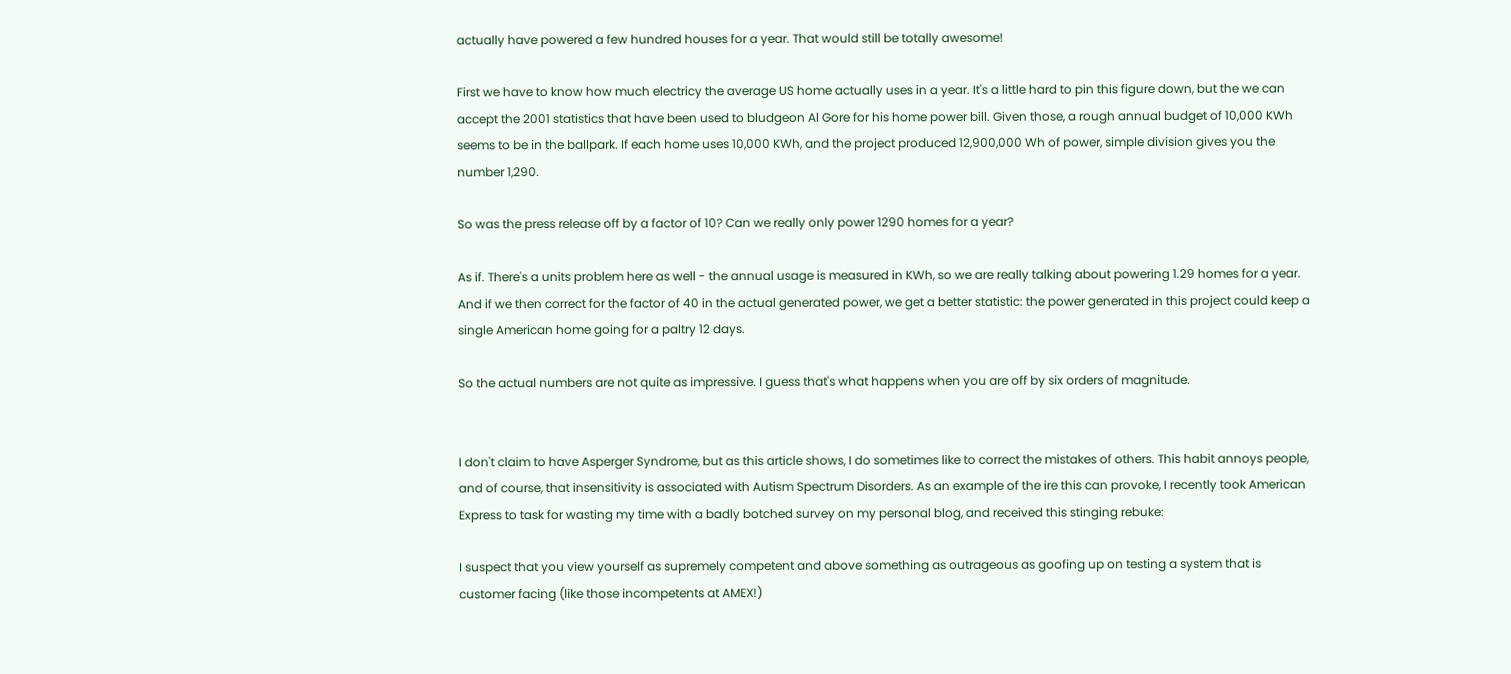actually have powered a few hundred houses for a year. That would still be totally awesome!

First we have to know how much electricy the average US home actually uses in a year. It's a little hard to pin this figure down, but the we can accept the 2001 statistics that have been used to bludgeon Al Gore for his home power bill. Given those, a rough annual budget of 10,000 KWh seems to be in the ballpark. If each home uses 10,000 KWh, and the project produced 12,900,000 Wh of power, simple division gives you the number 1,290.

So was the press release off by a factor of 10? Can we really only power 1290 homes for a year?

As if. There's a units problem here as well - the annual usage is measured in KWh, so we are really talking about powering 1.29 homes for a year. And if we then correct for the factor of 40 in the actual generated power, we get a better statistic: the power generated in this project could keep a single American home going for a paltry 12 days.

So the actual numbers are not quite as impressive. I guess that's what happens when you are off by six orders of magnitude.


I don't claim to have Asperger Syndrome, but as this article shows, I do sometimes like to correct the mistakes of others. This habit annoys people, and of course, that insensitivity is associated with Autism Spectrum Disorders. As an example of the ire this can provoke, I recently took American Express to task for wasting my time with a badly botched survey on my personal blog, and received this stinging rebuke:

I suspect that you view yourself as supremely competent and above something as outrageous as goofing up on testing a system that is customer facing (like those incompetents at AMEX!)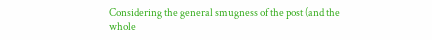Considering the general smugness of the post (and the whole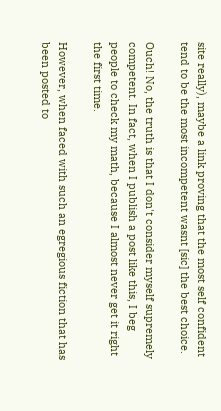site really), maybe a link proving that the most self confident tend to be the most incompetent wasnt [sic] the best choice.

Ouch! No, the truth is that I don't consider myself supremely competent. In fact, when I publish a post like this, I beg people to check my math, because I almost never get it right the first time.

However, when faced with such an egregious fiction that has been posted to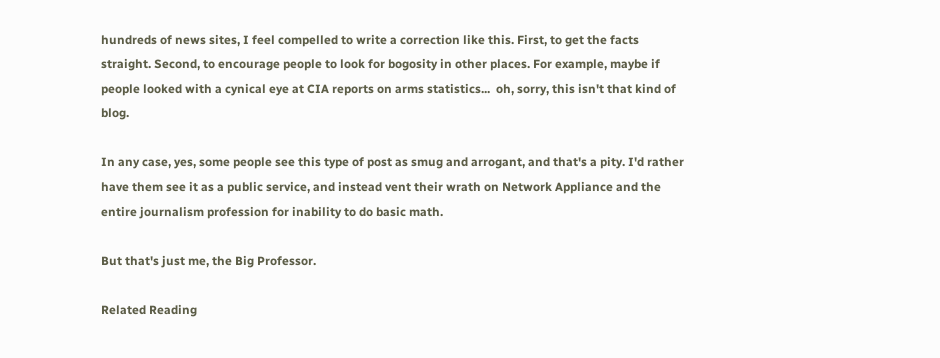hundreds of news sites, I feel compelled to write a correction like this. First, to get the facts straight. Second, to encourage people to look for bogosity in other places. For example, maybe if people looked with a cynical eye at CIA reports on arms statistics...  oh, sorry, this isn't that kind of blog.

In any case, yes, some people see this type of post as smug and arrogant, and that's a pity. I'd rather have them see it as a public service, and instead vent their wrath on Network Appliance and the entire journalism profession for inability to do basic math.

But that's just me, the Big Professor.

Related Reading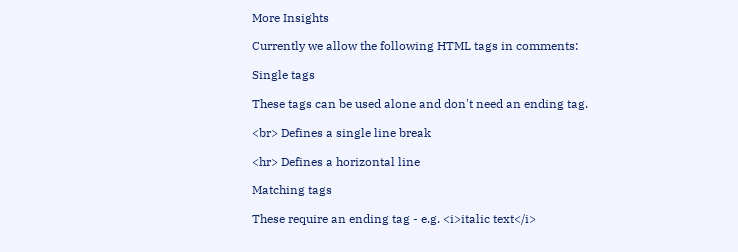More Insights

Currently we allow the following HTML tags in comments:

Single tags

These tags can be used alone and don't need an ending tag.

<br> Defines a single line break

<hr> Defines a horizontal line

Matching tags

These require an ending tag - e.g. <i>italic text</i>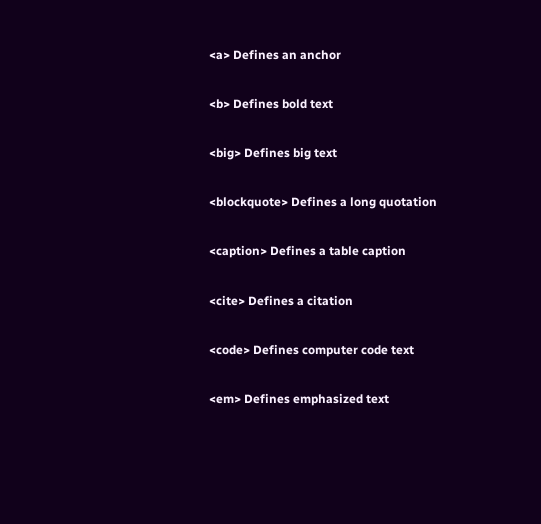<a> Defines an anchor

<b> Defines bold text

<big> Defines big text

<blockquote> Defines a long quotation

<caption> Defines a table caption

<cite> Defines a citation

<code> Defines computer code text

<em> Defines emphasized text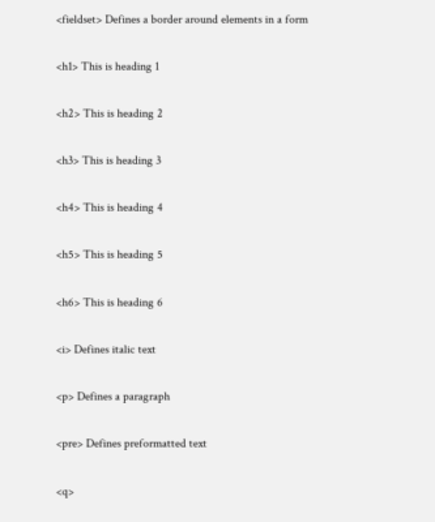<fieldset> Defines a border around elements in a form

<h1> This is heading 1

<h2> This is heading 2

<h3> This is heading 3

<h4> This is heading 4

<h5> This is heading 5

<h6> This is heading 6

<i> Defines italic text

<p> Defines a paragraph

<pre> Defines preformatted text

<q>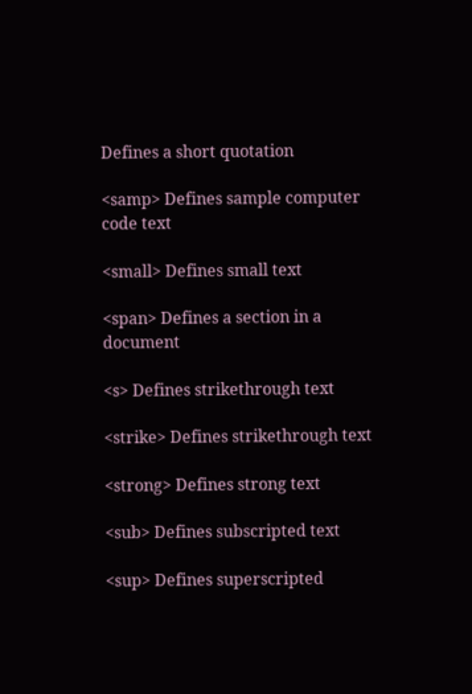Defines a short quotation

<samp> Defines sample computer code text

<small> Defines small text

<span> Defines a section in a document

<s> Defines strikethrough text

<strike> Defines strikethrough text

<strong> Defines strong text

<sub> Defines subscripted text

<sup> Defines superscripted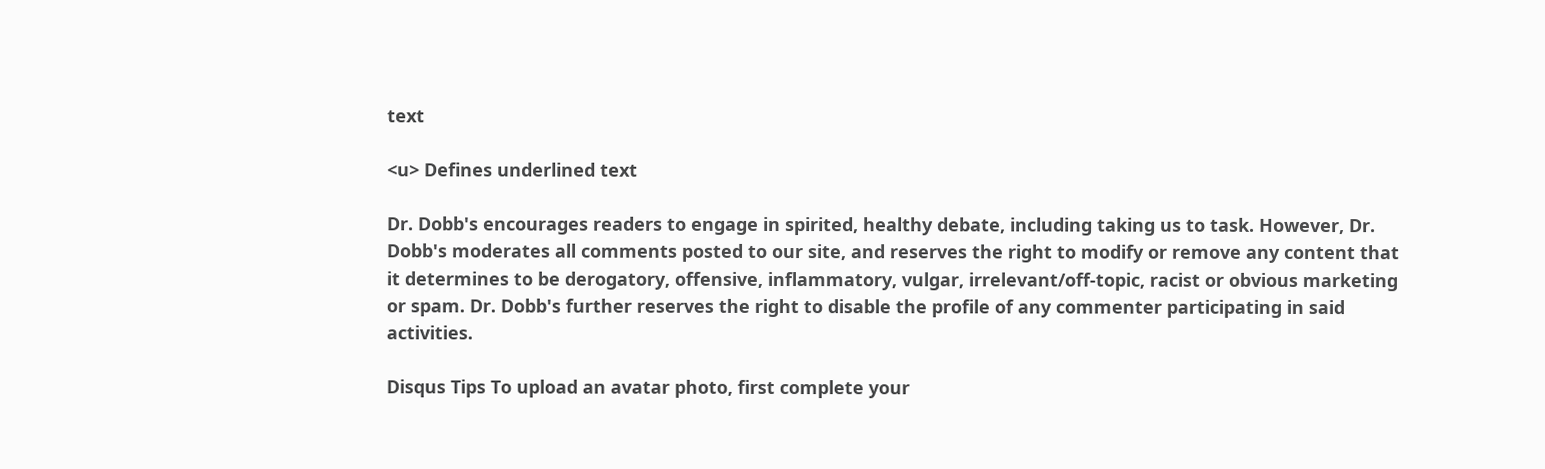text

<u> Defines underlined text

Dr. Dobb's encourages readers to engage in spirited, healthy debate, including taking us to task. However, Dr. Dobb's moderates all comments posted to our site, and reserves the right to modify or remove any content that it determines to be derogatory, offensive, inflammatory, vulgar, irrelevant/off-topic, racist or obvious marketing or spam. Dr. Dobb's further reserves the right to disable the profile of any commenter participating in said activities.

Disqus Tips To upload an avatar photo, first complete your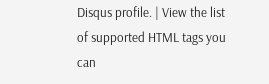Disqus profile. | View the list of supported HTML tags you can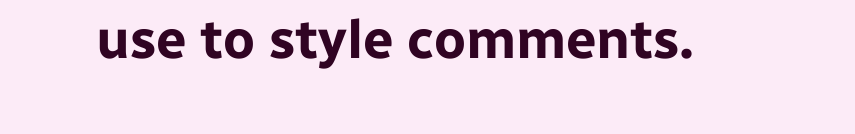use to style comments.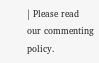| Please read our commenting policy.